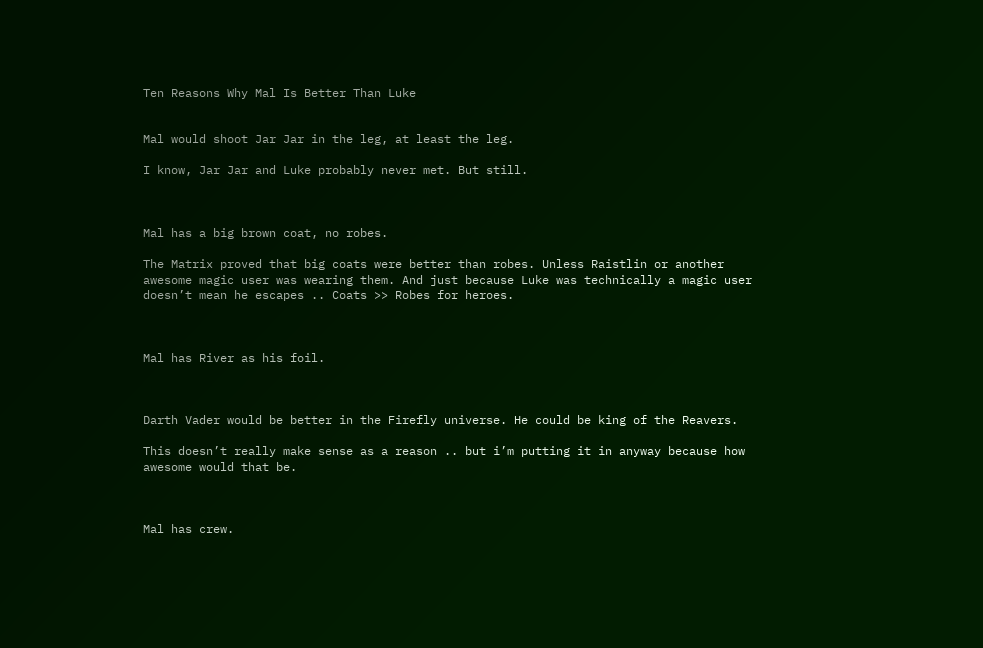Ten Reasons Why Mal Is Better Than Luke


Mal would shoot Jar Jar in the leg, at least the leg.

I know, Jar Jar and Luke probably never met. But still.



Mal has a big brown coat, no robes.

The Matrix proved that big coats were better than robes. Unless Raistlin or another awesome magic user was wearing them. And just because Luke was technically a magic user doesn’t mean he escapes .. Coats >> Robes for heroes.



Mal has River as his foil.



Darth Vader would be better in the Firefly universe. He could be king of the Reavers.

This doesn’t really make sense as a reason .. but i’m putting it in anyway because how awesome would that be.



Mal has crew.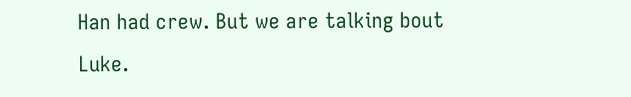Han had crew. But we are talking bout Luke.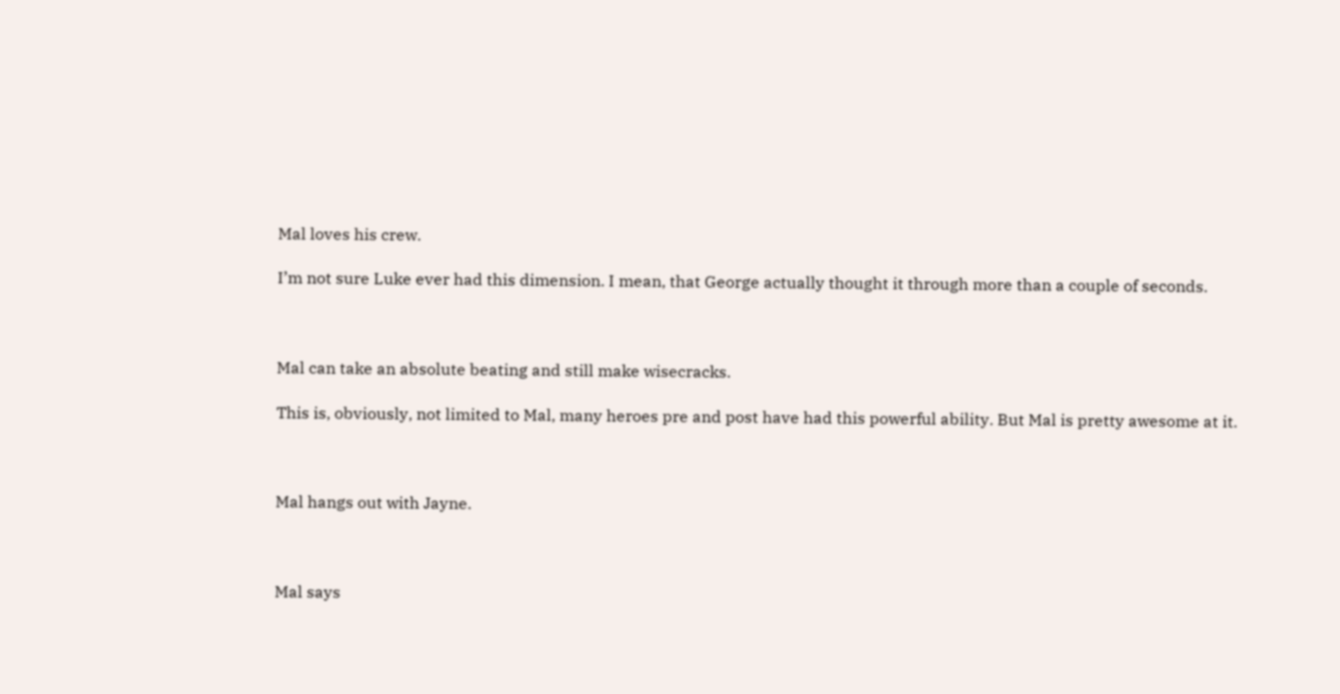Mal loves his crew.

I’m not sure Luke ever had this dimension. I mean, that George actually thought it through more than a couple of seconds.



Mal can take an absolute beating and still make wisecracks.

This is, obviously, not limited to Mal, many heroes pre and post have had this powerful ability. But Mal is pretty awesome at it.



Mal hangs out with Jayne.



Mal says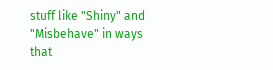stuff like "Shiny" and "Misbehave" in ways that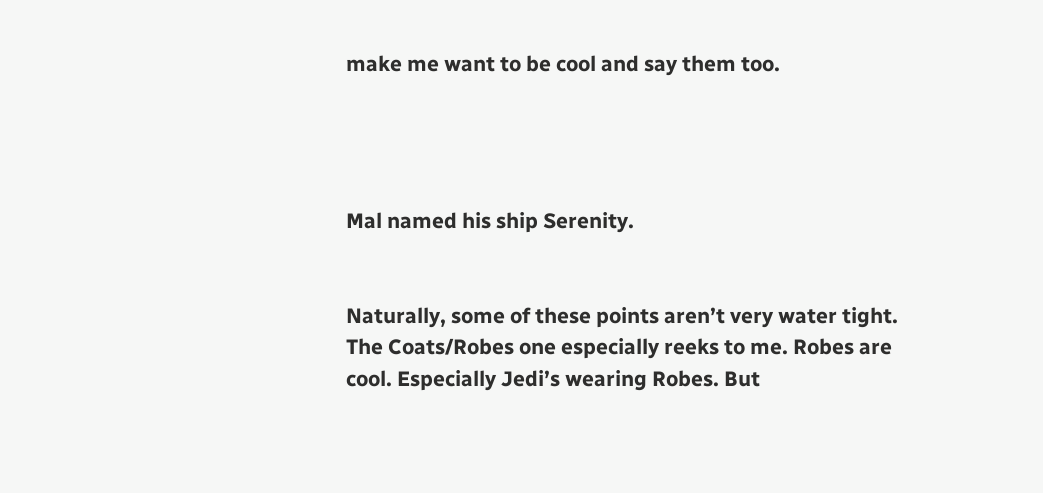make me want to be cool and say them too.




Mal named his ship Serenity.


Naturally, some of these points aren’t very water tight. The Coats/Robes one especially reeks to me. Robes are cool. Especially Jedi’s wearing Robes. But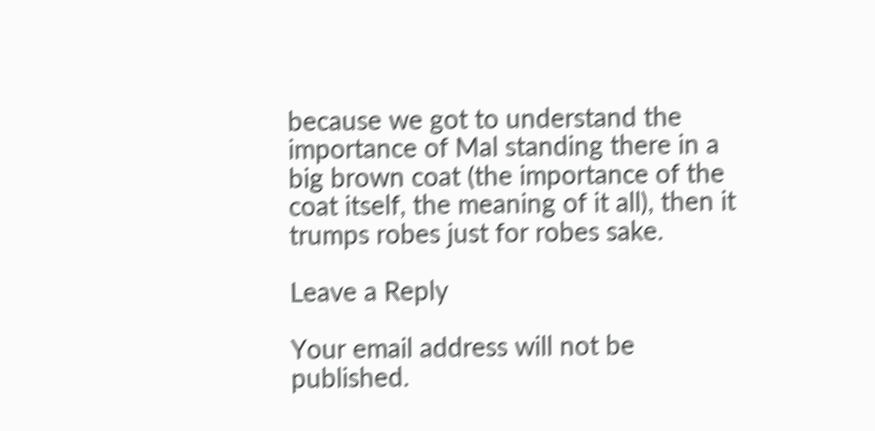because we got to understand the importance of Mal standing there in a big brown coat (the importance of the coat itself, the meaning of it all), then it trumps robes just for robes sake.

Leave a Reply

Your email address will not be published.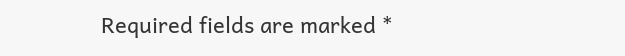Required fields are marked *